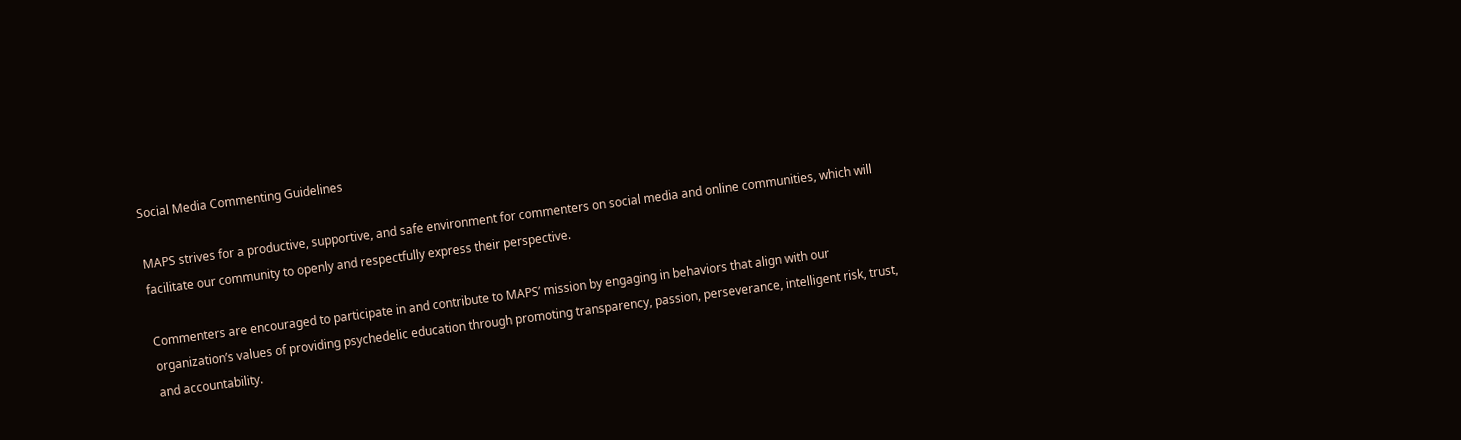Social Media Commenting Guidelines

MAPS strives for a productive, supportive, and safe environment for commenters on social media and online communities, which will facilitate our community to openly and respectfully express their perspective.

Commenters are encouraged to participate in and contribute to MAPS’ mission by engaging in behaviors that align with our organization’s values of providing psychedelic education through promoting transparency, passion, perseverance, intelligent risk, trust, and accountability.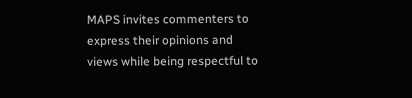MAPS invites commenters to express their opinions and views while being respectful to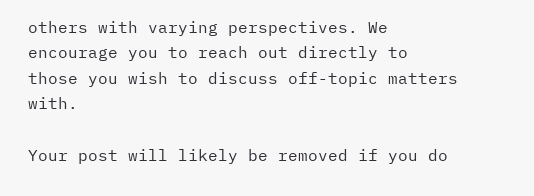others with varying perspectives. We encourage you to reach out directly to those you wish to discuss off-topic matters with.

Your post will likely be removed if you do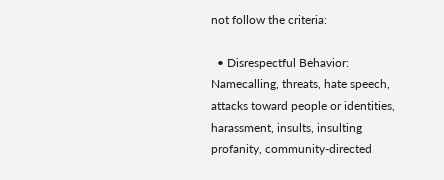not follow the criteria:

  • Disrespectful Behavior: Namecalling, threats, hate speech, attacks toward people or identities, harassment, insults, insulting profanity, community-directed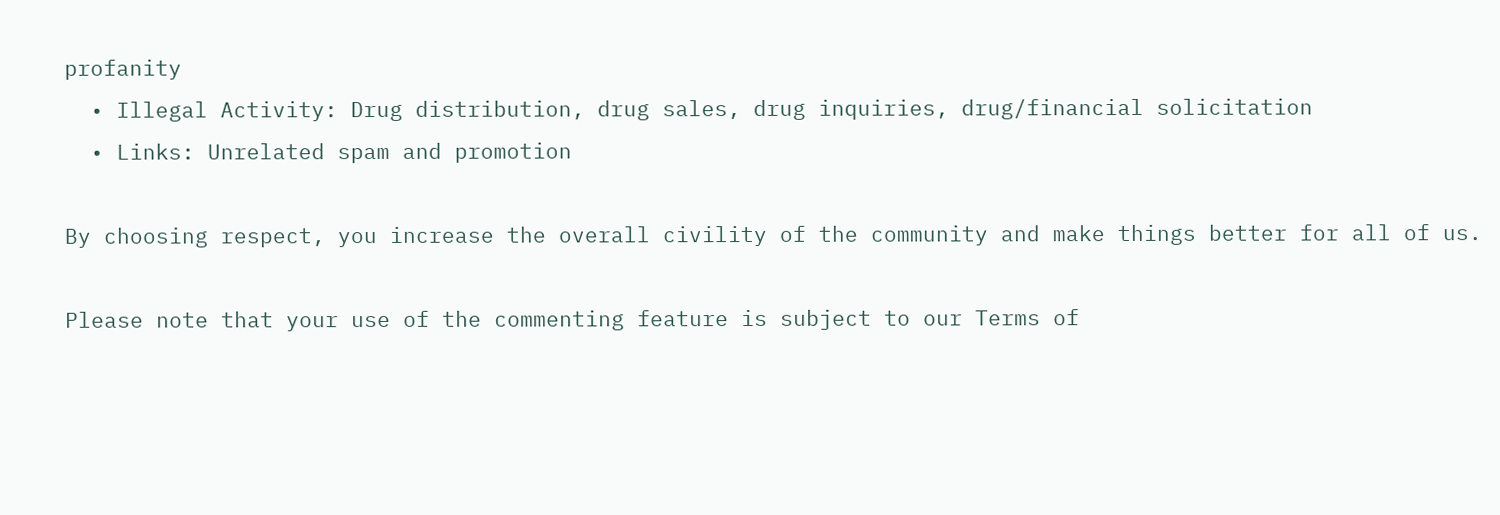profanity
  • Illegal Activity: Drug distribution, drug sales, drug inquiries, drug/financial solicitation
  • Links: Unrelated spam and promotion

By choosing respect, you increase the overall civility of the community and make things better for all of us.

Please note that your use of the commenting feature is subject to our Terms of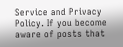Service and Privacy Policy. If you become aware of posts that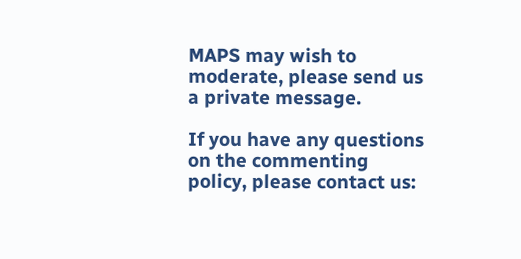MAPS may wish to moderate, please send us a private message.

If you have any questions on the commenting policy, please contact us: